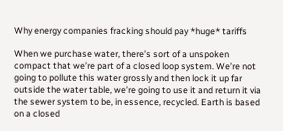Why energy companies fracking should pay *huge* tariffs

When we purchase water, there’s sort of a unspoken compact that we’re part of a closed loop system. We’re not going to pollute this water grossly and then lock it up far outside the water table, we’re going to use it and return it via the sewer system to be, in essence, recycled. Earth is based on a closed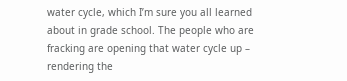water cycle, which I’m sure you all learned about in grade school. The people who are fracking are opening that water cycle up – rendering the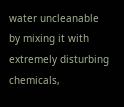water uncleanable by mixing it with extremely disturbing chemicals,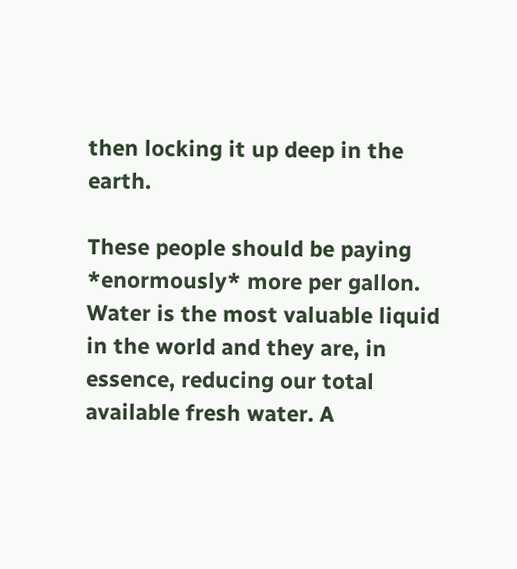then locking it up deep in the earth.

These people should be paying *enormously* more per gallon. Water is the most valuable liquid in the world and they are, in essence, reducing our total available fresh water. A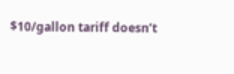$10/gallon tariff doesn’t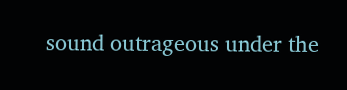sound outrageous under the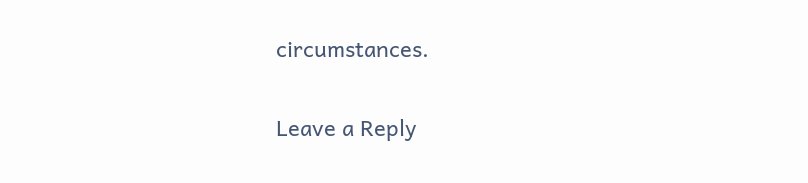circumstances.

Leave a Reply